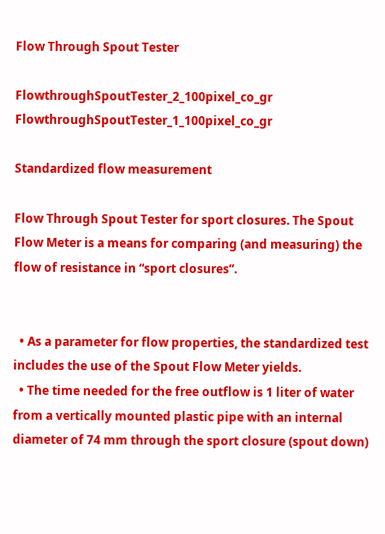Flow Through Spout Tester

FlowthroughSpoutTester_2_100pixel_co_gr FlowthroughSpoutTester_1_100pixel_co_gr

Standardized flow measurement

Flow Through Spout Tester for sport closures. The Spout Flow Meter is a means for comparing (and measuring) the flow of resistance in “sport closures”.


  • As a parameter for flow properties, the standardized test includes the use of the Spout Flow Meter yields.
  • The time needed for the free outflow is 1 liter of water from a vertically mounted plastic pipe with an internal diameter of 74 mm through the sport closure (spout down)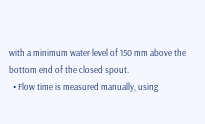with a minimum water level of 150 mm above the bottom end of the closed spout.
  • Flow time is measured manually, using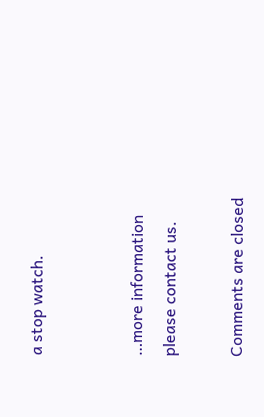a stop watch.


…more information please contact us.

Comments are closed